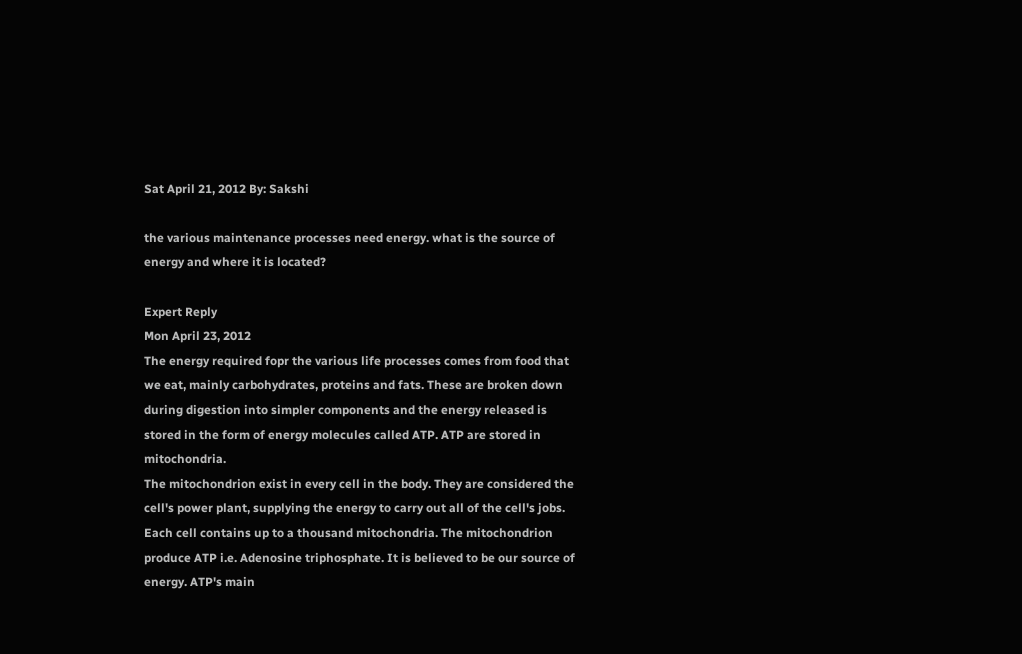Sat April 21, 2012 By: Sakshi

the various maintenance processes need energy. what is the source of energy and where it is located?

Expert Reply
Mon April 23, 2012
The energy required fopr the various life processes comes from food that we eat, mainly carbohydrates, proteins and fats. These are broken down during digestion into simpler components and the energy released is stored in the form of energy molecules called ATP. ATP are stored in mitochondria.
The mitochondrion exist in every cell in the body. They are considered the cell's power plant, supplying the energy to carry out all of the cell's jobs. Each cell contains up to a thousand mitochondria. The mitochondrion produce ATP i.e. Adenosine triphosphate. It is believed to be our source of energy. ATP's main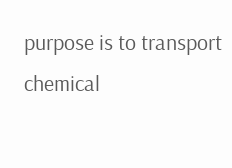purpose is to transport chemical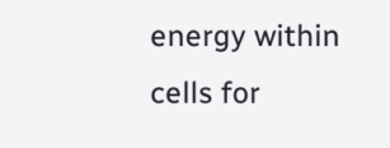energy within cells for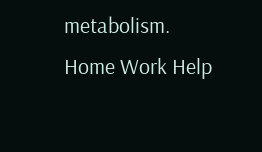metabolism.
Home Work Help